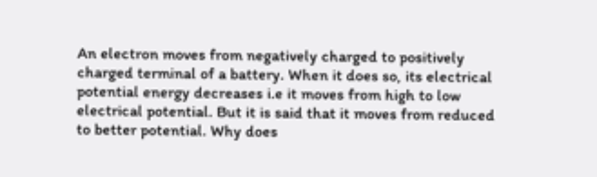An electron moves from negatively charged to positively charged terminal of a battery. When it does so, its electrical potential energy decreases i.e it moves from high to low electrical potential. But it is said that it moves from reduced to better potential. Why does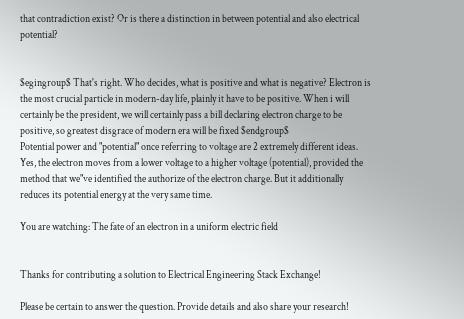that contradiction exist? Or is there a distinction in between potential and also electrical potential?


$egingroup$ That's right. Who decides, what is positive and what is negative? Electron is the most crucial particle in modern-day life, plainly it have to be positive. When i will certainly be the president, we will certainly pass a bill declaring electron charge to be positive, so greatest disgrace of modern era will be fixed $endgroup$
Potential power and "potential" once referring to voltage are 2 extremely different ideas. Yes, the electron moves from a lower voltage to a higher voltage (potential), provided the method that we"ve identified the authorize of the electron charge. But it additionally reduces its potential energy at the very same time.

You are watching: The fate of an electron in a uniform electric field


Thanks for contributing a solution to Electrical Engineering Stack Exchange!

Please be certain to answer the question. Provide details and also share your research!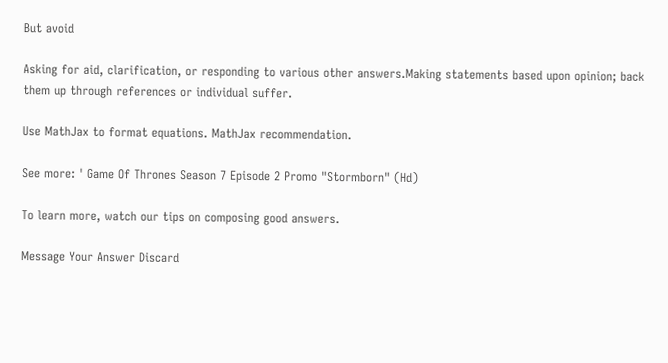But avoid

Asking for aid, clarification, or responding to various other answers.Making statements based upon opinion; back them up through references or individual suffer.

Use MathJax to format equations. MathJax recommendation.

See more: ' Game Of Thrones Season 7 Episode 2 Promo "Stormborn" (Hd)

To learn more, watch our tips on composing good answers.

Message Your Answer Discard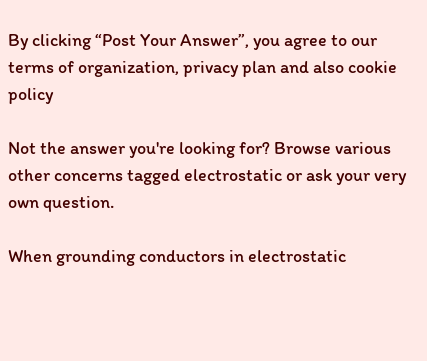By clicking “Post Your Answer”, you agree to our terms of organization, privacy plan and also cookie policy

Not the answer you're looking for? Browse various other concerns tagged electrostatic or ask your very own question.

When grounding conductors in electrostatic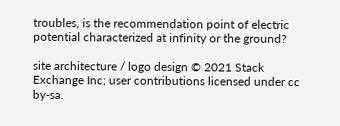troubles, is the recommendation point of electric potential characterized at infinity or the ground?

site architecture / logo design © 2021 Stack Exchange Inc; user contributions licensed under cc by-sa.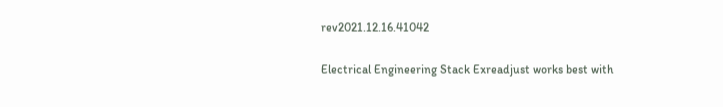rev2021.12.16.41042

Electrical Engineering Stack Exreadjust works best with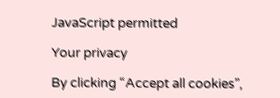JavaScript permitted

Your privacy

By clicking “Accept all cookies”,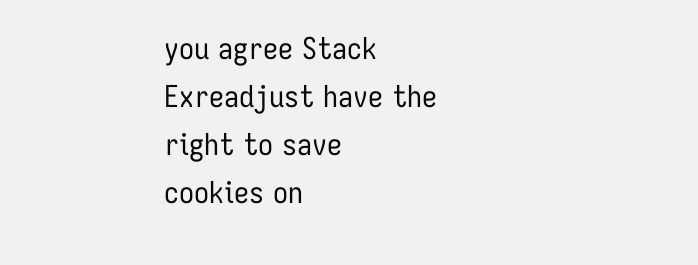you agree Stack Exreadjust have the right to save cookies on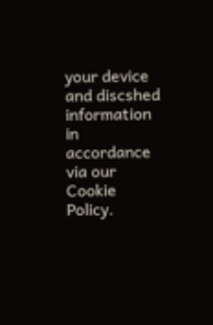your device and discshed information in accordance via our Cookie Policy.